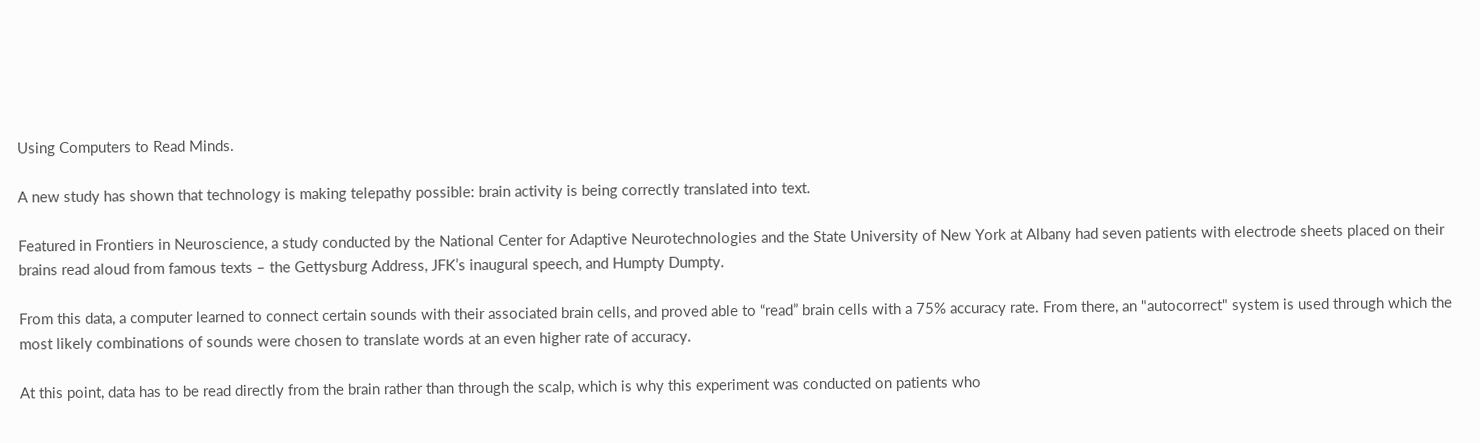Using Computers to Read Minds.

A new study has shown that technology is making telepathy possible: brain activity is being correctly translated into text.

Featured in Frontiers in Neuroscience, a study conducted by the National Center for Adaptive Neurotechnologies and the State University of New York at Albany had seven patients with electrode sheets placed on their brains read aloud from famous texts – the Gettysburg Address, JFK’s inaugural speech, and Humpty Dumpty.

From this data, a computer learned to connect certain sounds with their associated brain cells, and proved able to “read” brain cells with a 75% accuracy rate. From there, an "autocorrect" system is used through which the most likely combinations of sounds were chosen to translate words at an even higher rate of accuracy.

At this point, data has to be read directly from the brain rather than through the scalp, which is why this experiment was conducted on patients who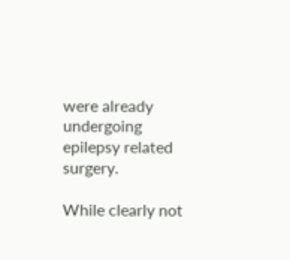were already undergoing epilepsy related surgery.

While clearly not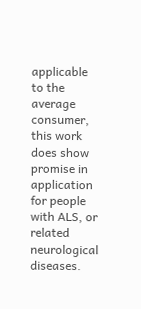applicable to the average consumer, this work does show promise in application for people with ALS, or related neurological diseases.